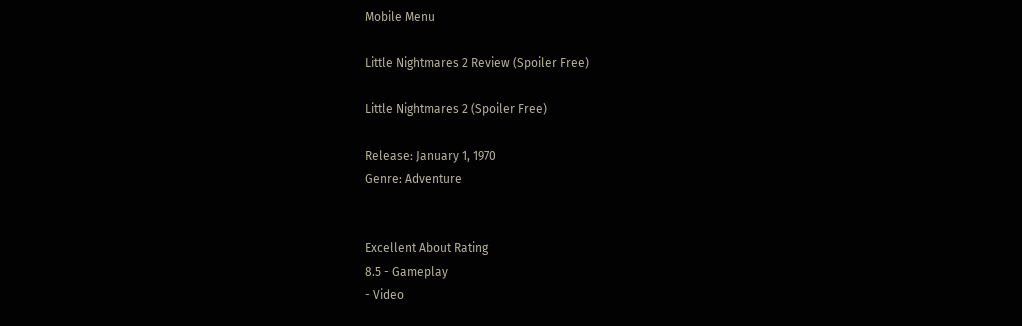Mobile Menu

Little Nightmares 2 Review (Spoiler Free)

Little Nightmares 2 (Spoiler Free)

Release: January 1, 1970
Genre: Adventure


Excellent About Rating
8.5 - Gameplay
- Video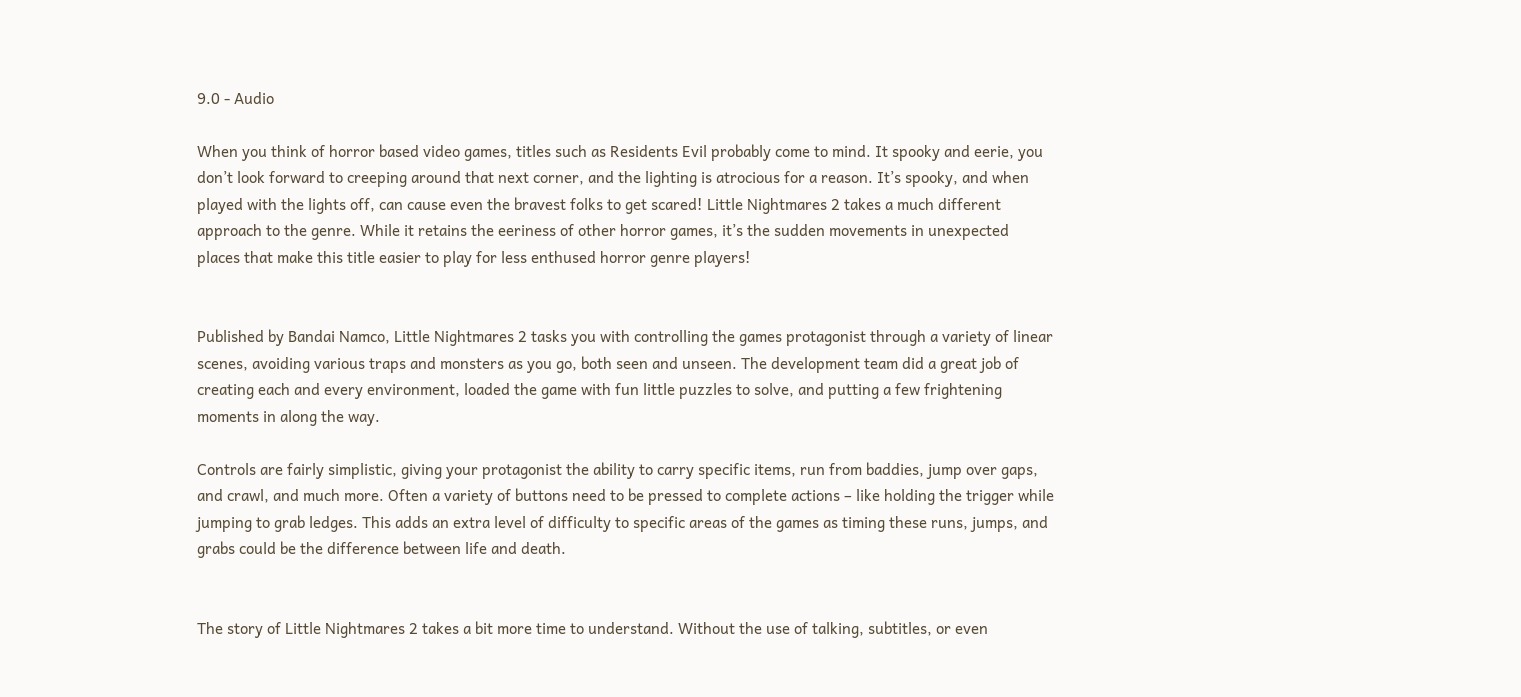9.0 - Audio

When you think of horror based video games, titles such as Residents Evil probably come to mind. It spooky and eerie, you don’t look forward to creeping around that next corner, and the lighting is atrocious for a reason. It’s spooky, and when played with the lights off, can cause even the bravest folks to get scared! Little Nightmares 2 takes a much different approach to the genre. While it retains the eeriness of other horror games, it’s the sudden movements in unexpected places that make this title easier to play for less enthused horror genre players!


Published by Bandai Namco, Little Nightmares 2 tasks you with controlling the games protagonist through a variety of linear scenes, avoiding various traps and monsters as you go, both seen and unseen. The development team did a great job of creating each and every environment, loaded the game with fun little puzzles to solve, and putting a few frightening moments in along the way.

Controls are fairly simplistic, giving your protagonist the ability to carry specific items, run from baddies, jump over gaps, and crawl, and much more. Often a variety of buttons need to be pressed to complete actions – like holding the trigger while jumping to grab ledges. This adds an extra level of difficulty to specific areas of the games as timing these runs, jumps, and grabs could be the difference between life and death.


The story of Little Nightmares 2 takes a bit more time to understand. Without the use of talking, subtitles, or even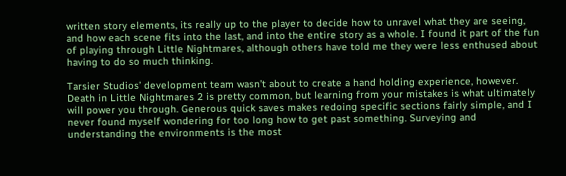written story elements, its really up to the player to decide how to unravel what they are seeing, and how each scene fits into the last, and into the entire story as a whole. I found it part of the fun of playing through Little Nightmares, although others have told me they were less enthused about having to do so much thinking.

Tarsier Studios’ development team wasn’t about to create a hand holding experience, however. Death in Little Nightmares 2 is pretty common, but learning from your mistakes is what ultimately will power you through. Generous quick saves makes redoing specific sections fairly simple, and I never found myself wondering for too long how to get past something. Surveying and understanding the environments is the most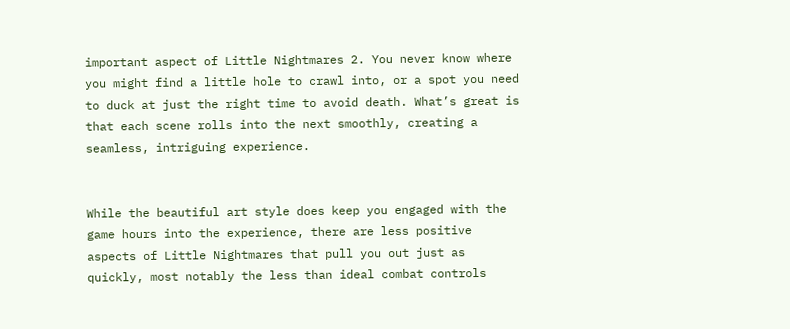important aspect of Little Nightmares 2. You never know where you might find a little hole to crawl into, or a spot you need to duck at just the right time to avoid death. What’s great is that each scene rolls into the next smoothly, creating a seamless, intriguing experience.


While the beautiful art style does keep you engaged with the game hours into the experience, there are less positive aspects of Little Nightmares that pull you out just as quickly, most notably the less than ideal combat controls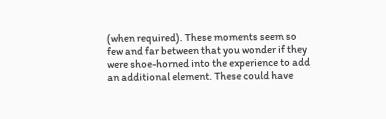(when required). These moments seem so few and far between that you wonder if they were shoe-horned into the experience to add an additional element. These could have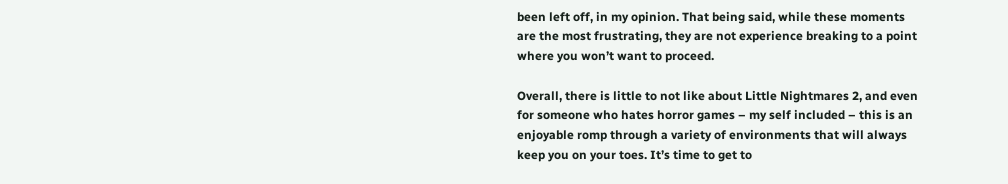been left off, in my opinion. That being said, while these moments are the most frustrating, they are not experience breaking to a point where you won’t want to proceed.

Overall, there is little to not like about Little Nightmares 2, and even for someone who hates horror games – my self included – this is an enjoyable romp through a variety of environments that will always keep you on your toes. It’s time to get to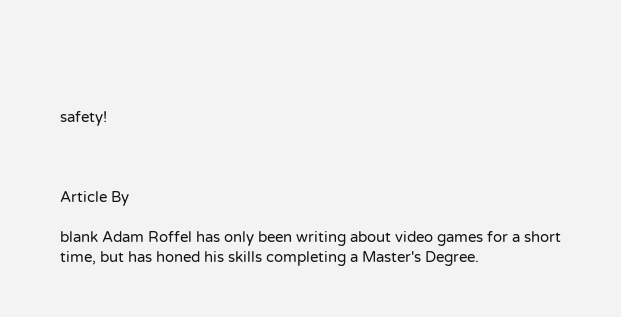safety!



Article By

blank Adam Roffel has only been writing about video games for a short time, but has honed his skills completing a Master's Degree.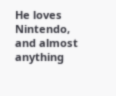He loves Nintendo, and almost anything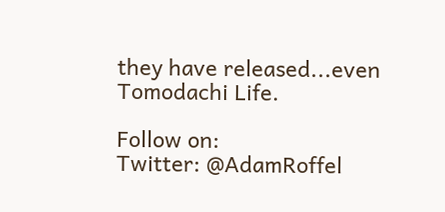they have released...even Tomodachi Life.

Follow on:
Twitter: @AdamRoffel